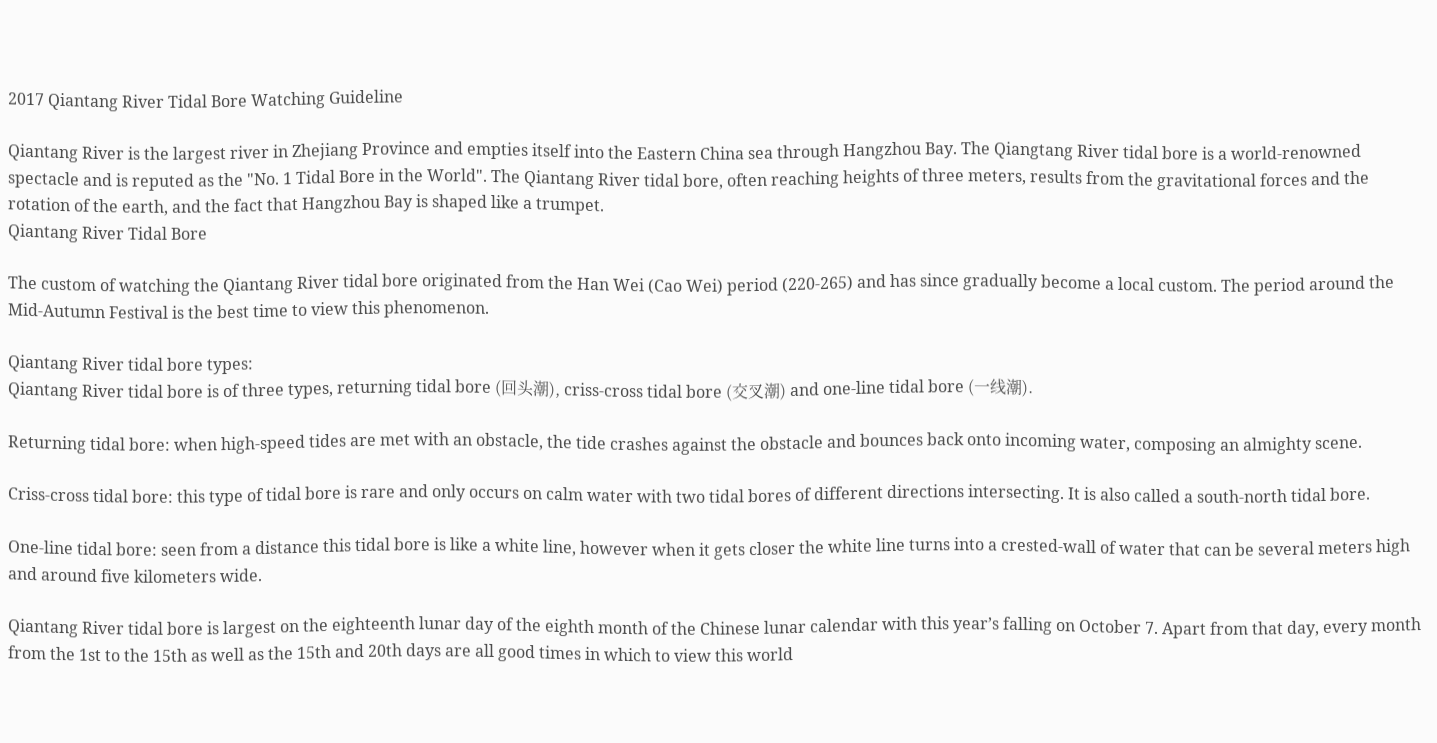2017 Qiantang River Tidal Bore Watching Guideline

Qiantang River is the largest river in Zhejiang Province and empties itself into the Eastern China sea through Hangzhou Bay. The Qiangtang River tidal bore is a world-renowned spectacle and is reputed as the "No. 1 Tidal Bore in the World". The Qiantang River tidal bore, often reaching heights of three meters, results from the gravitational forces and the rotation of the earth, and the fact that Hangzhou Bay is shaped like a trumpet.
Qiantang River Tidal Bore

The custom of watching the Qiantang River tidal bore originated from the Han Wei (Cao Wei) period (220-265) and has since gradually become a local custom. The period around the Mid-Autumn Festival is the best time to view this phenomenon.

Qiantang River tidal bore types:
Qiantang River tidal bore is of three types, returning tidal bore (回头潮), criss-cross tidal bore (交叉潮) and one-line tidal bore (一线潮).

Returning tidal bore: when high-speed tides are met with an obstacle, the tide crashes against the obstacle and bounces back onto incoming water, composing an almighty scene.

Criss-cross tidal bore: this type of tidal bore is rare and only occurs on calm water with two tidal bores of different directions intersecting. It is also called a south-north tidal bore.

One-line tidal bore: seen from a distance this tidal bore is like a white line, however when it gets closer the white line turns into a crested-wall of water that can be several meters high and around five kilometers wide.

Qiantang River tidal bore is largest on the eighteenth lunar day of the eighth month of the Chinese lunar calendar with this year’s falling on October 7. Apart from that day, every month from the 1st to the 15th as well as the 15th and 20th days are all good times in which to view this world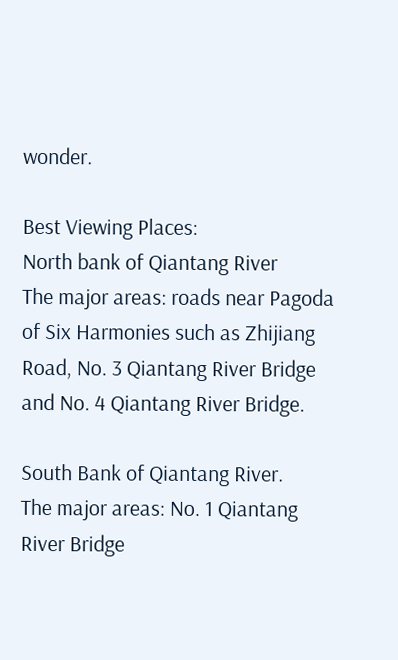wonder.

Best Viewing Places:
North bank of Qiantang River
The major areas: roads near Pagoda of Six Harmonies such as Zhijiang Road, No. 3 Qiantang River Bridge and No. 4 Qiantang River Bridge.

South Bank of Qiantang River.
The major areas: No. 1 Qiantang River Bridge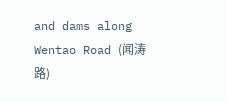and dams along Wentao Road (闻涛路)